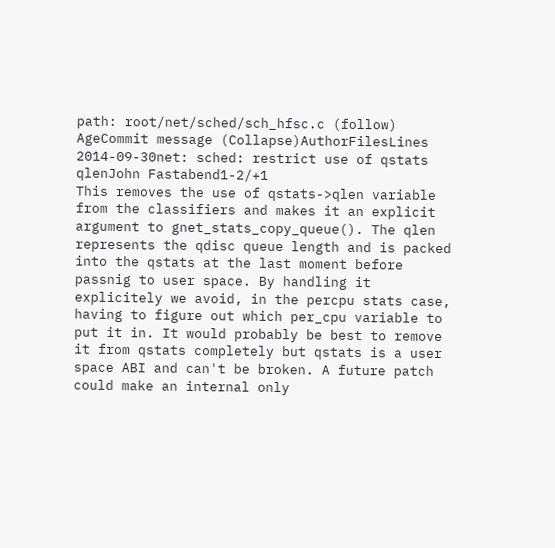path: root/net/sched/sch_hfsc.c (follow)
AgeCommit message (Collapse)AuthorFilesLines
2014-09-30net: sched: restrict use of qstats qlenJohn Fastabend1-2/+1
This removes the use of qstats->qlen variable from the classifiers and makes it an explicit argument to gnet_stats_copy_queue(). The qlen represents the qdisc queue length and is packed into the qstats at the last moment before passnig to user space. By handling it explicitely we avoid, in the percpu stats case, having to figure out which per_cpu variable to put it in. It would probably be best to remove it from qstats completely but qstats is a user space ABI and can't be broken. A future patch could make an internal only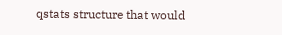qstats structure that would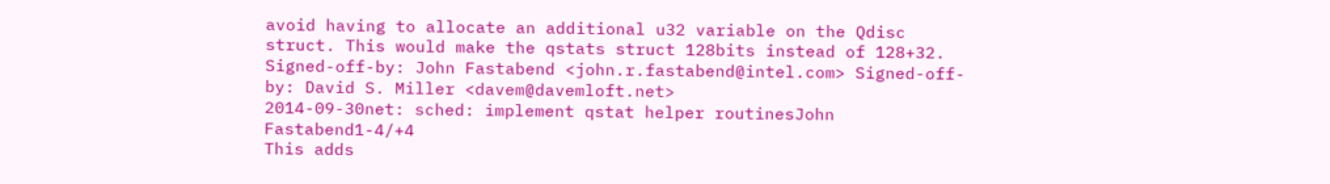avoid having to allocate an additional u32 variable on the Qdisc struct. This would make the qstats struct 128bits instead of 128+32. Signed-off-by: John Fastabend <john.r.fastabend@intel.com> Signed-off-by: David S. Miller <davem@davemloft.net>
2014-09-30net: sched: implement qstat helper routinesJohn Fastabend1-4/+4
This adds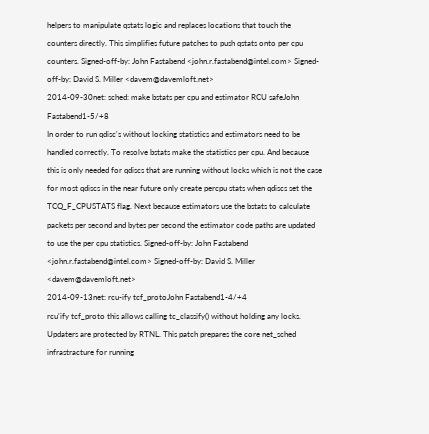helpers to manipulate qstats logic and replaces locations that touch the counters directly. This simplifies future patches to push qstats onto per cpu counters. Signed-off-by: John Fastabend <john.r.fastabend@intel.com> Signed-off-by: David S. Miller <davem@davemloft.net>
2014-09-30net: sched: make bstats per cpu and estimator RCU safeJohn Fastabend1-5/+8
In order to run qdisc's without locking statistics and estimators need to be handled correctly. To resolve bstats make the statistics per cpu. And because this is only needed for qdiscs that are running without locks which is not the case for most qdiscs in the near future only create percpu stats when qdiscs set the TCQ_F_CPUSTATS flag. Next because estimators use the bstats to calculate packets per second and bytes per second the estimator code paths are updated to use the per cpu statistics. Signed-off-by: John Fastabend <john.r.fastabend@intel.com> Signed-off-by: David S. Miller <davem@davemloft.net>
2014-09-13net: rcu-ify tcf_protoJohn Fastabend1-4/+4
rcu'ify tcf_proto this allows calling tc_classify() without holding any locks. Updaters are protected by RTNL. This patch prepares the core net_sched infrastracture for running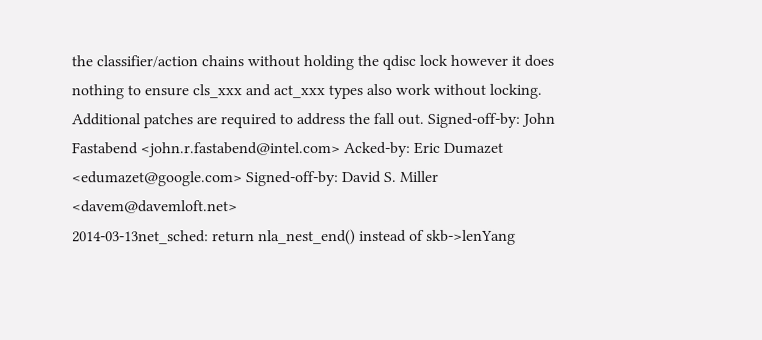the classifier/action chains without holding the qdisc lock however it does nothing to ensure cls_xxx and act_xxx types also work without locking. Additional patches are required to address the fall out. Signed-off-by: John Fastabend <john.r.fastabend@intel.com> Acked-by: Eric Dumazet <edumazet@google.com> Signed-off-by: David S. Miller <davem@davemloft.net>
2014-03-13net_sched: return nla_nest_end() instead of skb->lenYang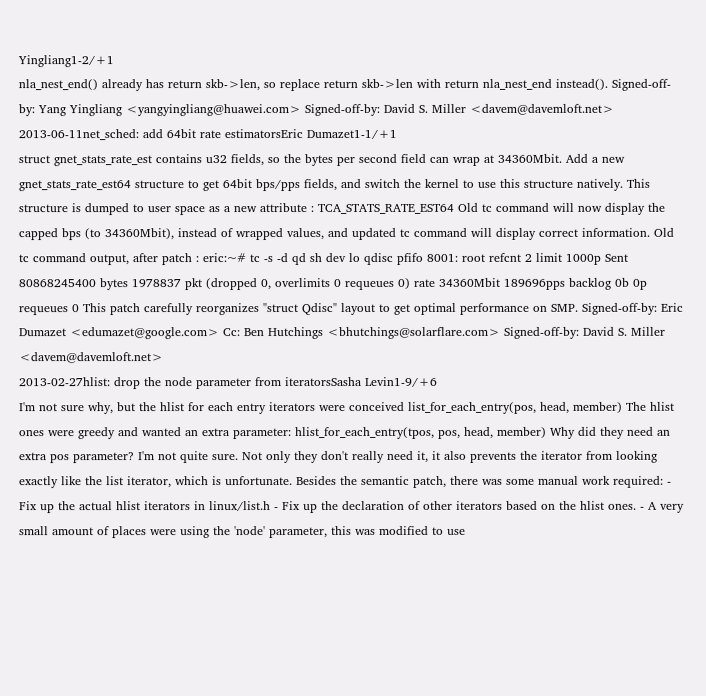Yingliang1-2/+1
nla_nest_end() already has return skb->len, so replace return skb->len with return nla_nest_end instead(). Signed-off-by: Yang Yingliang <yangyingliang@huawei.com> Signed-off-by: David S. Miller <davem@davemloft.net>
2013-06-11net_sched: add 64bit rate estimatorsEric Dumazet1-1/+1
struct gnet_stats_rate_est contains u32 fields, so the bytes per second field can wrap at 34360Mbit. Add a new gnet_stats_rate_est64 structure to get 64bit bps/pps fields, and switch the kernel to use this structure natively. This structure is dumped to user space as a new attribute : TCA_STATS_RATE_EST64 Old tc command will now display the capped bps (to 34360Mbit), instead of wrapped values, and updated tc command will display correct information. Old tc command output, after patch : eric:~# tc -s -d qd sh dev lo qdisc pfifo 8001: root refcnt 2 limit 1000p Sent 80868245400 bytes 1978837 pkt (dropped 0, overlimits 0 requeues 0) rate 34360Mbit 189696pps backlog 0b 0p requeues 0 This patch carefully reorganizes "struct Qdisc" layout to get optimal performance on SMP. Signed-off-by: Eric Dumazet <edumazet@google.com> Cc: Ben Hutchings <bhutchings@solarflare.com> Signed-off-by: David S. Miller <davem@davemloft.net>
2013-02-27hlist: drop the node parameter from iteratorsSasha Levin1-9/+6
I'm not sure why, but the hlist for each entry iterators were conceived list_for_each_entry(pos, head, member) The hlist ones were greedy and wanted an extra parameter: hlist_for_each_entry(tpos, pos, head, member) Why did they need an extra pos parameter? I'm not quite sure. Not only they don't really need it, it also prevents the iterator from looking exactly like the list iterator, which is unfortunate. Besides the semantic patch, there was some manual work required: - Fix up the actual hlist iterators in linux/list.h - Fix up the declaration of other iterators based on the hlist ones. - A very small amount of places were using the 'node' parameter, this was modified to use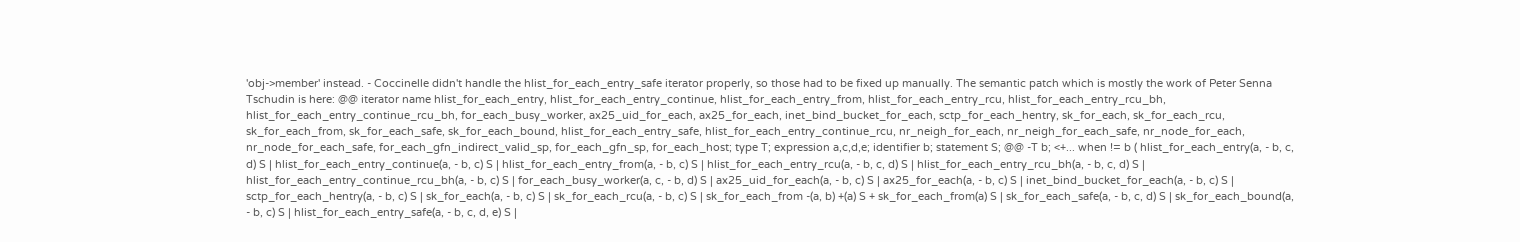'obj->member' instead. - Coccinelle didn't handle the hlist_for_each_entry_safe iterator properly, so those had to be fixed up manually. The semantic patch which is mostly the work of Peter Senna Tschudin is here: @@ iterator name hlist_for_each_entry, hlist_for_each_entry_continue, hlist_for_each_entry_from, hlist_for_each_entry_rcu, hlist_for_each_entry_rcu_bh, hlist_for_each_entry_continue_rcu_bh, for_each_busy_worker, ax25_uid_for_each, ax25_for_each, inet_bind_bucket_for_each, sctp_for_each_hentry, sk_for_each, sk_for_each_rcu, sk_for_each_from, sk_for_each_safe, sk_for_each_bound, hlist_for_each_entry_safe, hlist_for_each_entry_continue_rcu, nr_neigh_for_each, nr_neigh_for_each_safe, nr_node_for_each, nr_node_for_each_safe, for_each_gfn_indirect_valid_sp, for_each_gfn_sp, for_each_host; type T; expression a,c,d,e; identifier b; statement S; @@ -T b; <+... when != b ( hlist_for_each_entry(a, - b, c, d) S | hlist_for_each_entry_continue(a, - b, c) S | hlist_for_each_entry_from(a, - b, c) S | hlist_for_each_entry_rcu(a, - b, c, d) S | hlist_for_each_entry_rcu_bh(a, - b, c, d) S | hlist_for_each_entry_continue_rcu_bh(a, - b, c) S | for_each_busy_worker(a, c, - b, d) S | ax25_uid_for_each(a, - b, c) S | ax25_for_each(a, - b, c) S | inet_bind_bucket_for_each(a, - b, c) S | sctp_for_each_hentry(a, - b, c) S | sk_for_each(a, - b, c) S | sk_for_each_rcu(a, - b, c) S | sk_for_each_from -(a, b) +(a) S + sk_for_each_from(a) S | sk_for_each_safe(a, - b, c, d) S | sk_for_each_bound(a, - b, c) S | hlist_for_each_entry_safe(a, - b, c, d, e) S |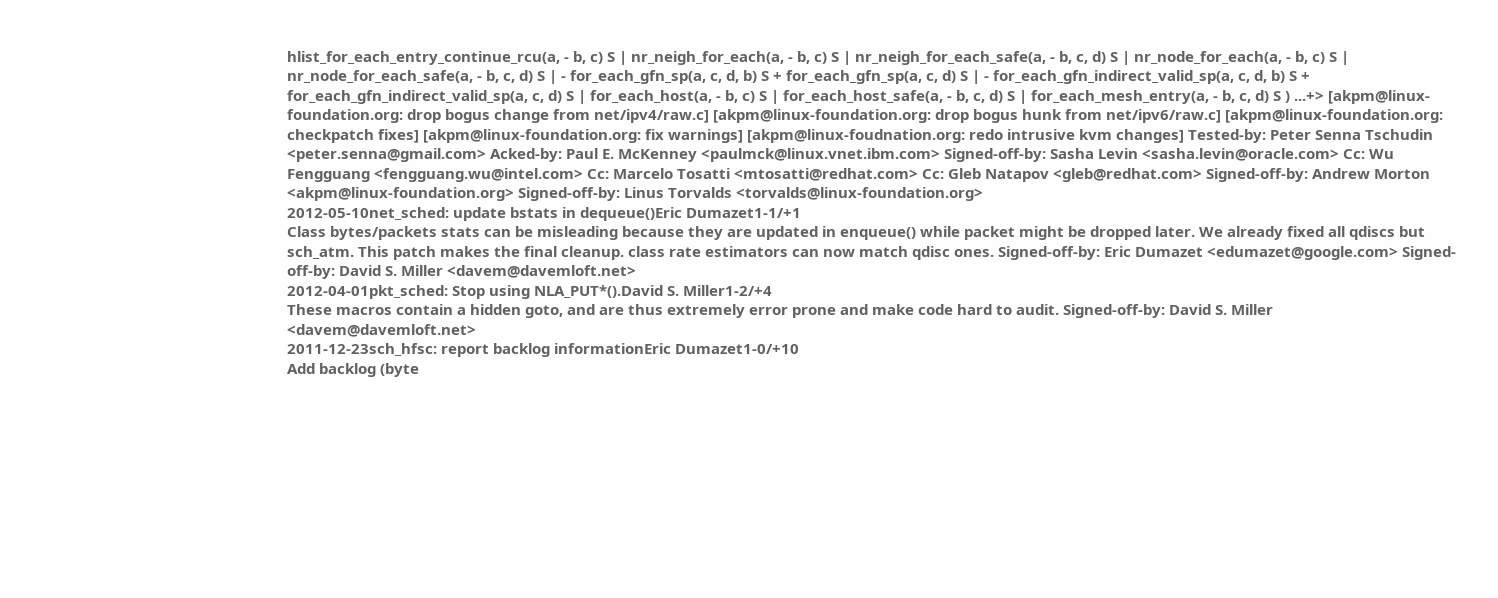hlist_for_each_entry_continue_rcu(a, - b, c) S | nr_neigh_for_each(a, - b, c) S | nr_neigh_for_each_safe(a, - b, c, d) S | nr_node_for_each(a, - b, c) S | nr_node_for_each_safe(a, - b, c, d) S | - for_each_gfn_sp(a, c, d, b) S + for_each_gfn_sp(a, c, d) S | - for_each_gfn_indirect_valid_sp(a, c, d, b) S + for_each_gfn_indirect_valid_sp(a, c, d) S | for_each_host(a, - b, c) S | for_each_host_safe(a, - b, c, d) S | for_each_mesh_entry(a, - b, c, d) S ) ...+> [akpm@linux-foundation.org: drop bogus change from net/ipv4/raw.c] [akpm@linux-foundation.org: drop bogus hunk from net/ipv6/raw.c] [akpm@linux-foundation.org: checkpatch fixes] [akpm@linux-foundation.org: fix warnings] [akpm@linux-foudnation.org: redo intrusive kvm changes] Tested-by: Peter Senna Tschudin <peter.senna@gmail.com> Acked-by: Paul E. McKenney <paulmck@linux.vnet.ibm.com> Signed-off-by: Sasha Levin <sasha.levin@oracle.com> Cc: Wu Fengguang <fengguang.wu@intel.com> Cc: Marcelo Tosatti <mtosatti@redhat.com> Cc: Gleb Natapov <gleb@redhat.com> Signed-off-by: Andrew Morton <akpm@linux-foundation.org> Signed-off-by: Linus Torvalds <torvalds@linux-foundation.org>
2012-05-10net_sched: update bstats in dequeue()Eric Dumazet1-1/+1
Class bytes/packets stats can be misleading because they are updated in enqueue() while packet might be dropped later. We already fixed all qdiscs but sch_atm. This patch makes the final cleanup. class rate estimators can now match qdisc ones. Signed-off-by: Eric Dumazet <edumazet@google.com> Signed-off-by: David S. Miller <davem@davemloft.net>
2012-04-01pkt_sched: Stop using NLA_PUT*().David S. Miller1-2/+4
These macros contain a hidden goto, and are thus extremely error prone and make code hard to audit. Signed-off-by: David S. Miller <davem@davemloft.net>
2011-12-23sch_hfsc: report backlog informationEric Dumazet1-0/+10
Add backlog (byte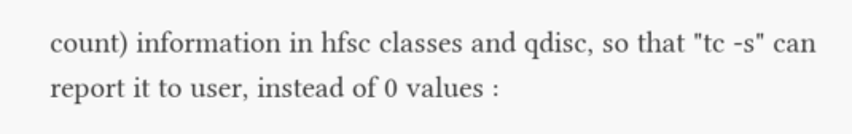count) information in hfsc classes and qdisc, so that "tc -s" can report it to user, instead of 0 values :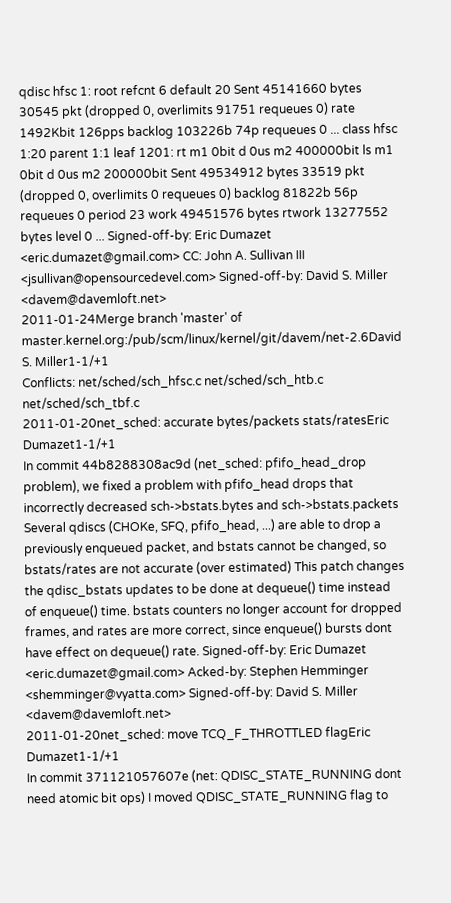qdisc hfsc 1: root refcnt 6 default 20 Sent 45141660 bytes 30545 pkt (dropped 0, overlimits 91751 requeues 0) rate 1492Kbit 126pps backlog 103226b 74p requeues 0 ... class hfsc 1:20 parent 1:1 leaf 1201: rt m1 0bit d 0us m2 400000bit ls m1 0bit d 0us m2 200000bit Sent 49534912 bytes 33519 pkt (dropped 0, overlimits 0 requeues 0) backlog 81822b 56p requeues 0 period 23 work 49451576 bytes rtwork 13277552 bytes level 0 ... Signed-off-by: Eric Dumazet <eric.dumazet@gmail.com> CC: John A. Sullivan III <jsullivan@opensourcedevel.com> Signed-off-by: David S. Miller <davem@davemloft.net>
2011-01-24Merge branch 'master' of master.kernel.org:/pub/scm/linux/kernel/git/davem/net-2.6David S. Miller1-1/+1
Conflicts: net/sched/sch_hfsc.c net/sched/sch_htb.c net/sched/sch_tbf.c
2011-01-20net_sched: accurate bytes/packets stats/ratesEric Dumazet1-1/+1
In commit 44b8288308ac9d (net_sched: pfifo_head_drop problem), we fixed a problem with pfifo_head drops that incorrectly decreased sch->bstats.bytes and sch->bstats.packets Several qdiscs (CHOKe, SFQ, pfifo_head, ...) are able to drop a previously enqueued packet, and bstats cannot be changed, so bstats/rates are not accurate (over estimated) This patch changes the qdisc_bstats updates to be done at dequeue() time instead of enqueue() time. bstats counters no longer account for dropped frames, and rates are more correct, since enqueue() bursts dont have effect on dequeue() rate. Signed-off-by: Eric Dumazet <eric.dumazet@gmail.com> Acked-by: Stephen Hemminger <shemminger@vyatta.com> Signed-off-by: David S. Miller <davem@davemloft.net>
2011-01-20net_sched: move TCQ_F_THROTTLED flagEric Dumazet1-1/+1
In commit 371121057607e (net: QDISC_STATE_RUNNING dont need atomic bit ops) I moved QDISC_STATE_RUNNING flag to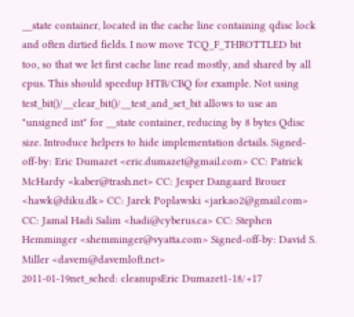__state container, located in the cache line containing qdisc lock and often dirtied fields. I now move TCQ_F_THROTTLED bit too, so that we let first cache line read mostly, and shared by all cpus. This should speedup HTB/CBQ for example. Not using test_bit()/__clear_bit()/__test_and_set_bit allows to use an "unsigned int" for __state container, reducing by 8 bytes Qdisc size. Introduce helpers to hide implementation details. Signed-off-by: Eric Dumazet <eric.dumazet@gmail.com> CC: Patrick McHardy <kaber@trash.net> CC: Jesper Dangaard Brouer <hawk@diku.dk> CC: Jarek Poplawski <jarkao2@gmail.com> CC: Jamal Hadi Salim <hadi@cyberus.ca> CC: Stephen Hemminger <shemminger@vyatta.com> Signed-off-by: David S. Miller <davem@davemloft.net>
2011-01-19net_sched: cleanupsEric Dumazet1-18/+17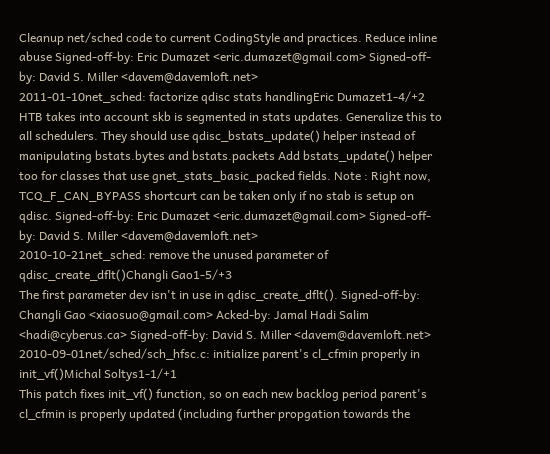Cleanup net/sched code to current CodingStyle and practices. Reduce inline abuse Signed-off-by: Eric Dumazet <eric.dumazet@gmail.com> Signed-off-by: David S. Miller <davem@davemloft.net>
2011-01-10net_sched: factorize qdisc stats handlingEric Dumazet1-4/+2
HTB takes into account skb is segmented in stats updates. Generalize this to all schedulers. They should use qdisc_bstats_update() helper instead of manipulating bstats.bytes and bstats.packets Add bstats_update() helper too for classes that use gnet_stats_basic_packed fields. Note : Right now, TCQ_F_CAN_BYPASS shortcurt can be taken only if no stab is setup on qdisc. Signed-off-by: Eric Dumazet <eric.dumazet@gmail.com> Signed-off-by: David S. Miller <davem@davemloft.net>
2010-10-21net_sched: remove the unused parameter of qdisc_create_dflt()Changli Gao1-5/+3
The first parameter dev isn't in use in qdisc_create_dflt(). Signed-off-by: Changli Gao <xiaosuo@gmail.com> Acked-by: Jamal Hadi Salim <hadi@cyberus.ca> Signed-off-by: David S. Miller <davem@davemloft.net>
2010-09-01net/sched/sch_hfsc.c: initialize parent's cl_cfmin properly in init_vf()Michal Soltys1-1/+1
This patch fixes init_vf() function, so on each new backlog period parent's cl_cfmin is properly updated (including further propgation towards the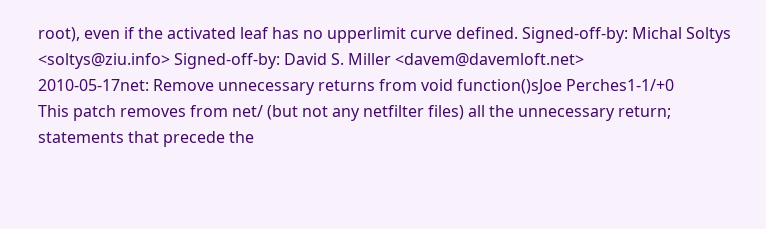root), even if the activated leaf has no upperlimit curve defined. Signed-off-by: Michal Soltys <soltys@ziu.info> Signed-off-by: David S. Miller <davem@davemloft.net>
2010-05-17net: Remove unnecessary returns from void function()sJoe Perches1-1/+0
This patch removes from net/ (but not any netfilter files) all the unnecessary return; statements that precede the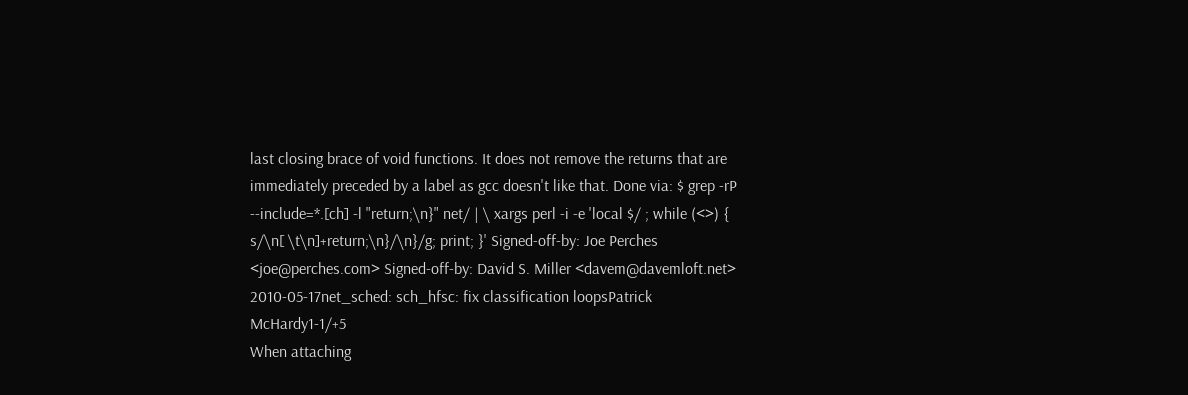last closing brace of void functions. It does not remove the returns that are immediately preceded by a label as gcc doesn't like that. Done via: $ grep -rP --include=*.[ch] -l "return;\n}" net/ | \ xargs perl -i -e 'local $/ ; while (<>) { s/\n[ \t\n]+return;\n}/\n}/g; print; }' Signed-off-by: Joe Perches <joe@perches.com> Signed-off-by: David S. Miller <davem@davemloft.net>
2010-05-17net_sched: sch_hfsc: fix classification loopsPatrick McHardy1-1/+5
When attaching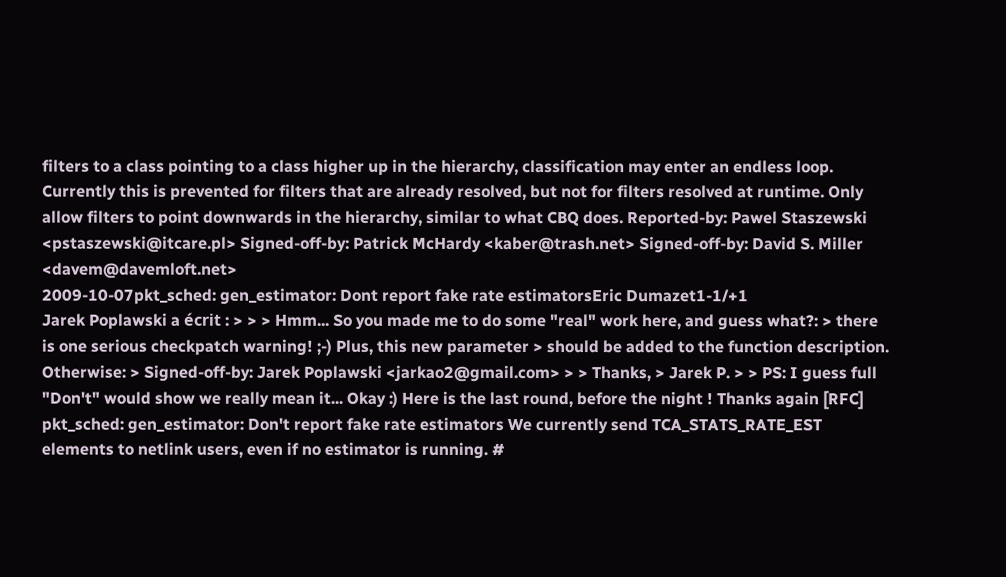filters to a class pointing to a class higher up in the hierarchy, classification may enter an endless loop. Currently this is prevented for filters that are already resolved, but not for filters resolved at runtime. Only allow filters to point downwards in the hierarchy, similar to what CBQ does. Reported-by: Pawel Staszewski <pstaszewski@itcare.pl> Signed-off-by: Patrick McHardy <kaber@trash.net> Signed-off-by: David S. Miller <davem@davemloft.net>
2009-10-07pkt_sched: gen_estimator: Dont report fake rate estimatorsEric Dumazet1-1/+1
Jarek Poplawski a écrit : > > > Hmm... So you made me to do some "real" work here, and guess what?: > there is one serious checkpatch warning! ;-) Plus, this new parameter > should be added to the function description. Otherwise: > Signed-off-by: Jarek Poplawski <jarkao2@gmail.com> > > Thanks, > Jarek P. > > PS: I guess full "Don't" would show we really mean it... Okay :) Here is the last round, before the night ! Thanks again [RFC] pkt_sched: gen_estimator: Don't report fake rate estimators We currently send TCA_STATS_RATE_EST elements to netlink users, even if no estimator is running. #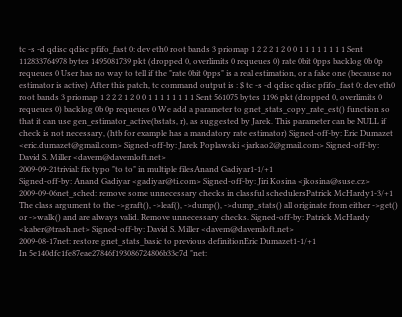tc -s -d qdisc qdisc pfifo_fast 0: dev eth0 root bands 3 priomap 1 2 2 2 1 2 0 0 1 1 1 1 1 1 1 1 Sent 112833764978 bytes 1495081739 pkt (dropped 0, overlimits 0 requeues 0) rate 0bit 0pps backlog 0b 0p requeues 0 User has no way to tell if the "rate 0bit 0pps" is a real estimation, or a fake one (because no estimator is active) After this patch, tc command output is : $ tc -s -d qdisc qdisc pfifo_fast 0: dev eth0 root bands 3 priomap 1 2 2 2 1 2 0 0 1 1 1 1 1 1 1 1 Sent 561075 bytes 1196 pkt (dropped 0, overlimits 0 requeues 0) backlog 0b 0p requeues 0 We add a parameter to gnet_stats_copy_rate_est() function so that it can use gen_estimator_active(bstats, r), as suggested by Jarek. This parameter can be NULL if check is not necessary, (htb for example has a mandatory rate estimator) Signed-off-by: Eric Dumazet <eric.dumazet@gmail.com> Signed-off-by: Jarek Poplawski <jarkao2@gmail.com> Signed-off-by: David S. Miller <davem@davemloft.net>
2009-09-21trivial: fix typo "to to" in multiple filesAnand Gadiyar1-1/+1
Signed-off-by: Anand Gadiyar <gadiyar@ti.com> Signed-off-by: Jiri Kosina <jkosina@suse.cz>
2009-09-06net_sched: remove some unnecessary checks in classful schedulersPatrick McHardy1-3/+1
The class argument to the ->graft(), ->leaf(), ->dump(), ->dump_stats() all originate from either ->get() or ->walk() and are always valid. Remove unnecessary checks. Signed-off-by: Patrick McHardy <kaber@trash.net> Signed-off-by: David S. Miller <davem@davemloft.net>
2009-08-17net: restore gnet_stats_basic to previous definitionEric Dumazet1-1/+1
In 5e140dfc1fe87eae27846f193086724806b33c7d "net: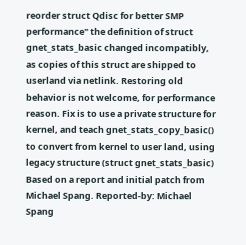reorder struct Qdisc for better SMP performance" the definition of struct gnet_stats_basic changed incompatibly, as copies of this struct are shipped to userland via netlink. Restoring old behavior is not welcome, for performance reason. Fix is to use a private structure for kernel, and teach gnet_stats_copy_basic() to convert from kernel to user land, using legacy structure (struct gnet_stats_basic) Based on a report and initial patch from Michael Spang. Reported-by: Michael Spang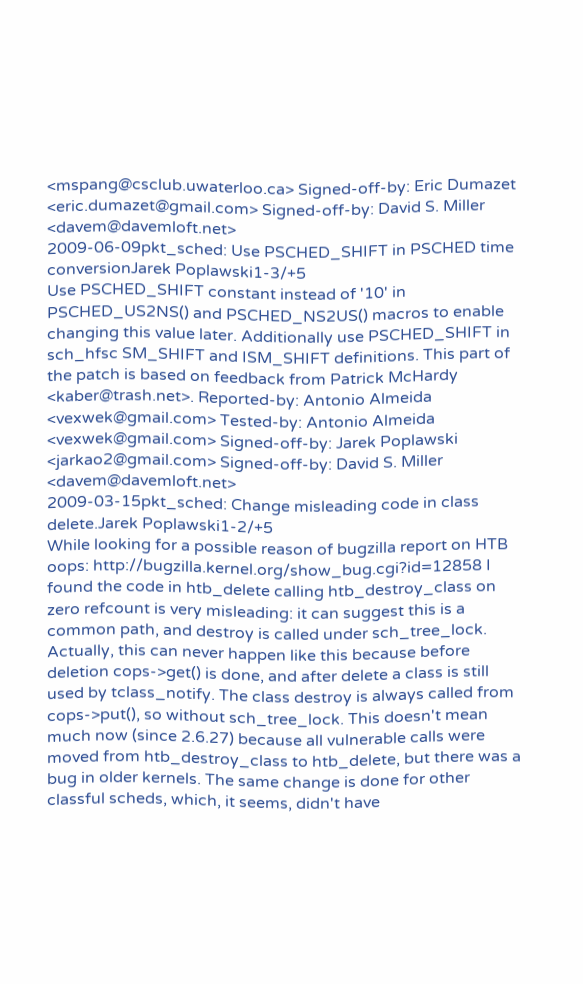<mspang@csclub.uwaterloo.ca> Signed-off-by: Eric Dumazet <eric.dumazet@gmail.com> Signed-off-by: David S. Miller <davem@davemloft.net>
2009-06-09pkt_sched: Use PSCHED_SHIFT in PSCHED time conversionJarek Poplawski1-3/+5
Use PSCHED_SHIFT constant instead of '10' in PSCHED_US2NS() and PSCHED_NS2US() macros to enable changing this value later. Additionally use PSCHED_SHIFT in sch_hfsc SM_SHIFT and ISM_SHIFT definitions. This part of the patch is based on feedback from Patrick McHardy <kaber@trash.net>. Reported-by: Antonio Almeida <vexwek@gmail.com> Tested-by: Antonio Almeida <vexwek@gmail.com> Signed-off-by: Jarek Poplawski <jarkao2@gmail.com> Signed-off-by: David S. Miller <davem@davemloft.net>
2009-03-15pkt_sched: Change misleading code in class delete.Jarek Poplawski1-2/+5
While looking for a possible reason of bugzilla report on HTB oops: http://bugzilla.kernel.org/show_bug.cgi?id=12858 I found the code in htb_delete calling htb_destroy_class on zero refcount is very misleading: it can suggest this is a common path, and destroy is called under sch_tree_lock. Actually, this can never happen like this because before deletion cops->get() is done, and after delete a class is still used by tclass_notify. The class destroy is always called from cops->put(), so without sch_tree_lock. This doesn't mean much now (since 2.6.27) because all vulnerable calls were moved from htb_destroy_class to htb_delete, but there was a bug in older kernels. The same change is done for other classful scheds, which, it seems, didn't have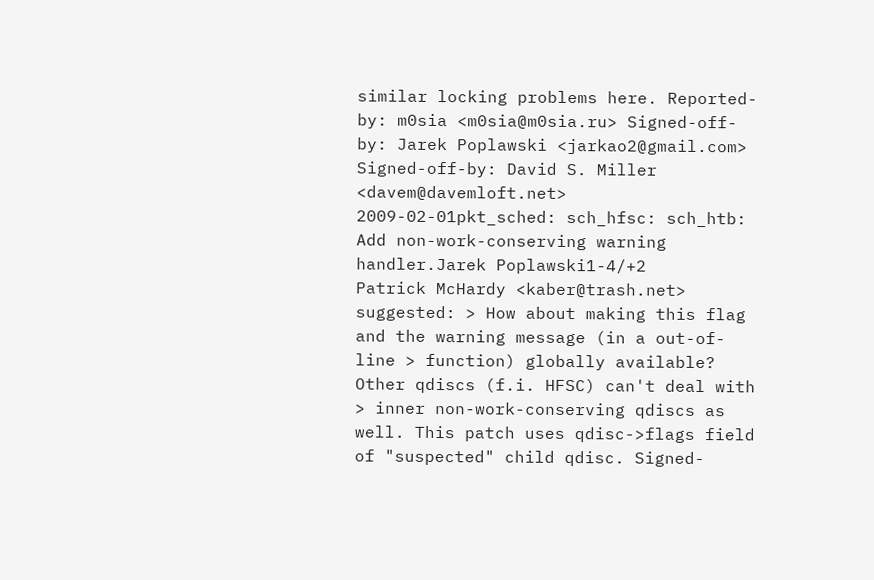similar locking problems here. Reported-by: m0sia <m0sia@m0sia.ru> Signed-off-by: Jarek Poplawski <jarkao2@gmail.com> Signed-off-by: David S. Miller <davem@davemloft.net>
2009-02-01pkt_sched: sch_hfsc: sch_htb: Add non-work-conserving warning handler.Jarek Poplawski1-4/+2
Patrick McHardy <kaber@trash.net> suggested: > How about making this flag and the warning message (in a out-of-line > function) globally available? Other qdiscs (f.i. HFSC) can't deal with > inner non-work-conserving qdiscs as well. This patch uses qdisc->flags field of "suspected" child qdisc. Signed-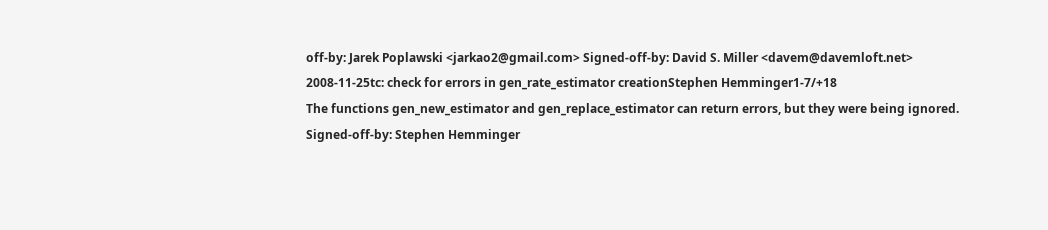off-by: Jarek Poplawski <jarkao2@gmail.com> Signed-off-by: David S. Miller <davem@davemloft.net>
2008-11-25tc: check for errors in gen_rate_estimator creationStephen Hemminger1-7/+18
The functions gen_new_estimator and gen_replace_estimator can return errors, but they were being ignored. Signed-off-by: Stephen Hemminger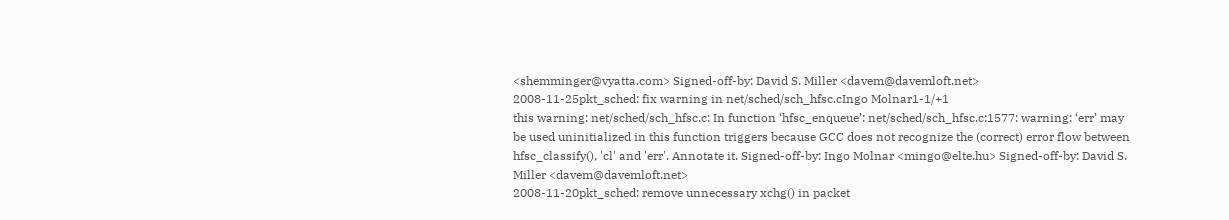<shemminger@vyatta.com> Signed-off-by: David S. Miller <davem@davemloft.net>
2008-11-25pkt_sched: fix warning in net/sched/sch_hfsc.cIngo Molnar1-1/+1
this warning: net/sched/sch_hfsc.c: In function ‘hfsc_enqueue’: net/sched/sch_hfsc.c:1577: warning: ‘err’ may be used uninitialized in this function triggers because GCC does not recognize the (correct) error flow between hfsc_classify(), 'cl' and 'err'. Annotate it. Signed-off-by: Ingo Molnar <mingo@elte.hu> Signed-off-by: David S. Miller <davem@davemloft.net>
2008-11-20pkt_sched: remove unnecessary xchg() in packet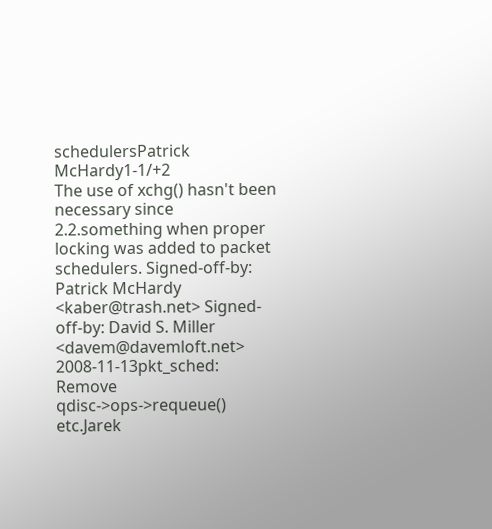schedulersPatrick McHardy1-1/+2
The use of xchg() hasn't been necessary since 2.2.something when proper locking was added to packet schedulers. Signed-off-by: Patrick McHardy <kaber@trash.net> Signed-off-by: David S. Miller <davem@davemloft.net>
2008-11-13pkt_sched: Remove qdisc->ops->requeue() etc.Jarek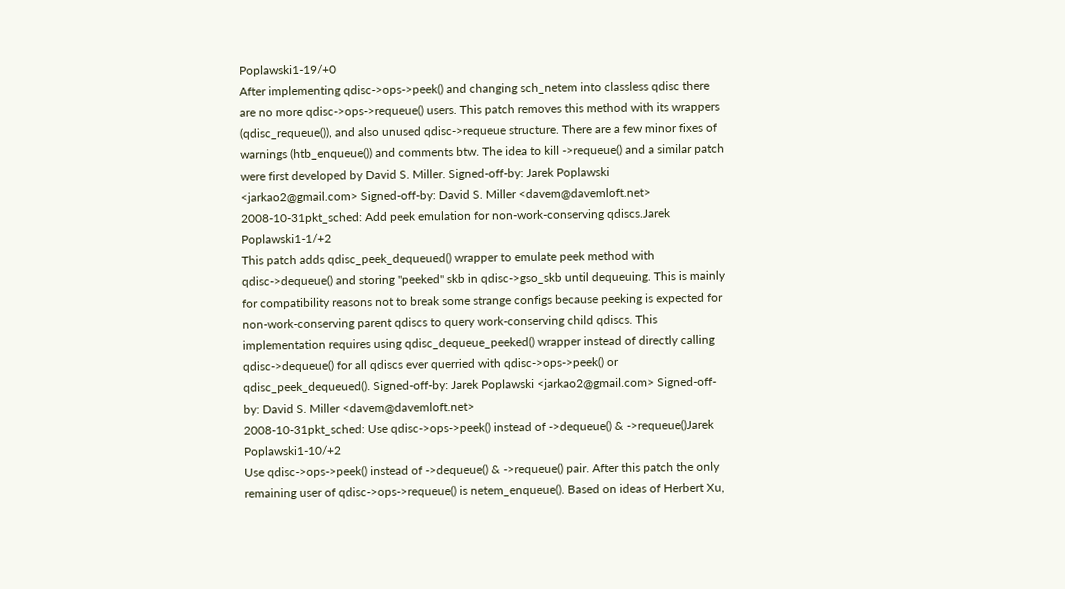Poplawski1-19/+0
After implementing qdisc->ops->peek() and changing sch_netem into classless qdisc there are no more qdisc->ops->requeue() users. This patch removes this method with its wrappers (qdisc_requeue()), and also unused qdisc->requeue structure. There are a few minor fixes of warnings (htb_enqueue()) and comments btw. The idea to kill ->requeue() and a similar patch were first developed by David S. Miller. Signed-off-by: Jarek Poplawski <jarkao2@gmail.com> Signed-off-by: David S. Miller <davem@davemloft.net>
2008-10-31pkt_sched: Add peek emulation for non-work-conserving qdiscs.Jarek Poplawski1-1/+2
This patch adds qdisc_peek_dequeued() wrapper to emulate peek method with qdisc->dequeue() and storing "peeked" skb in qdisc->gso_skb until dequeuing. This is mainly for compatibility reasons not to break some strange configs because peeking is expected for non-work-conserving parent qdiscs to query work-conserving child qdiscs. This implementation requires using qdisc_dequeue_peeked() wrapper instead of directly calling qdisc->dequeue() for all qdiscs ever querried with qdisc->ops->peek() or qdisc_peek_dequeued(). Signed-off-by: Jarek Poplawski <jarkao2@gmail.com> Signed-off-by: David S. Miller <davem@davemloft.net>
2008-10-31pkt_sched: Use qdisc->ops->peek() instead of ->dequeue() & ->requeue()Jarek Poplawski1-10/+2
Use qdisc->ops->peek() instead of ->dequeue() & ->requeue() pair. After this patch the only remaining user of qdisc->ops->requeue() is netem_enqueue(). Based on ideas of Herbert Xu,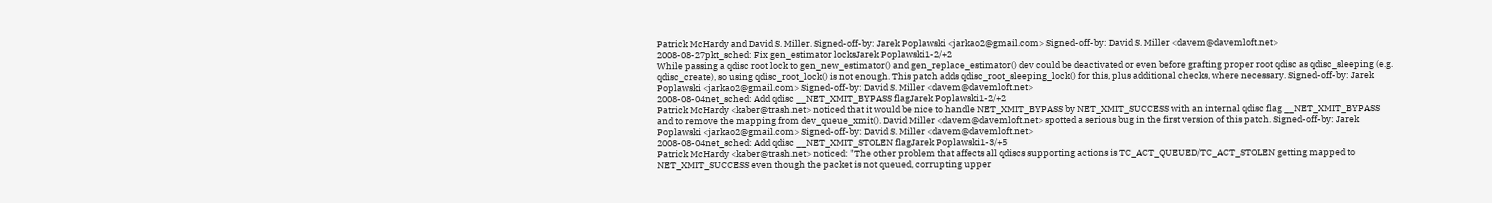Patrick McHardy and David S. Miller. Signed-off-by: Jarek Poplawski <jarkao2@gmail.com> Signed-off-by: David S. Miller <davem@davemloft.net>
2008-08-27pkt_sched: Fix gen_estimator locksJarek Poplawski1-2/+2
While passing a qdisc root lock to gen_new_estimator() and gen_replace_estimator() dev could be deactivated or even before grafting proper root qdisc as qdisc_sleeping (e.g. qdisc_create), so using qdisc_root_lock() is not enough. This patch adds qdisc_root_sleeping_lock() for this, plus additional checks, where necessary. Signed-off-by: Jarek Poplawski <jarkao2@gmail.com> Signed-off-by: David S. Miller <davem@davemloft.net>
2008-08-04net_sched: Add qdisc __NET_XMIT_BYPASS flagJarek Poplawski1-2/+2
Patrick McHardy <kaber@trash.net> noticed that it would be nice to handle NET_XMIT_BYPASS by NET_XMIT_SUCCESS with an internal qdisc flag __NET_XMIT_BYPASS and to remove the mapping from dev_queue_xmit(). David Miller <davem@davemloft.net> spotted a serious bug in the first version of this patch. Signed-off-by: Jarek Poplawski <jarkao2@gmail.com> Signed-off-by: David S. Miller <davem@davemloft.net>
2008-08-04net_sched: Add qdisc __NET_XMIT_STOLEN flagJarek Poplawski1-3/+5
Patrick McHardy <kaber@trash.net> noticed: "The other problem that affects all qdiscs supporting actions is TC_ACT_QUEUED/TC_ACT_STOLEN getting mapped to NET_XMIT_SUCCESS even though the packet is not queued, corrupting upper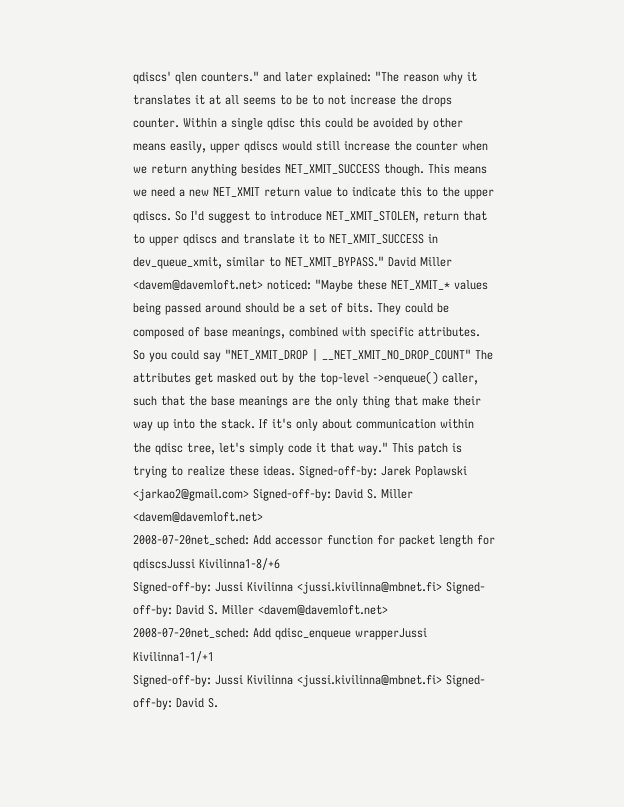qdiscs' qlen counters." and later explained: "The reason why it translates it at all seems to be to not increase the drops counter. Within a single qdisc this could be avoided by other means easily, upper qdiscs would still increase the counter when we return anything besides NET_XMIT_SUCCESS though. This means we need a new NET_XMIT return value to indicate this to the upper qdiscs. So I'd suggest to introduce NET_XMIT_STOLEN, return that to upper qdiscs and translate it to NET_XMIT_SUCCESS in dev_queue_xmit, similar to NET_XMIT_BYPASS." David Miller <davem@davemloft.net> noticed: "Maybe these NET_XMIT_* values being passed around should be a set of bits. They could be composed of base meanings, combined with specific attributes. So you could say "NET_XMIT_DROP | __NET_XMIT_NO_DROP_COUNT" The attributes get masked out by the top-level ->enqueue() caller, such that the base meanings are the only thing that make their way up into the stack. If it's only about communication within the qdisc tree, let's simply code it that way." This patch is trying to realize these ideas. Signed-off-by: Jarek Poplawski <jarkao2@gmail.com> Signed-off-by: David S. Miller <davem@davemloft.net>
2008-07-20net_sched: Add accessor function for packet length for qdiscsJussi Kivilinna1-8/+6
Signed-off-by: Jussi Kivilinna <jussi.kivilinna@mbnet.fi> Signed-off-by: David S. Miller <davem@davemloft.net>
2008-07-20net_sched: Add qdisc_enqueue wrapperJussi Kivilinna1-1/+1
Signed-off-by: Jussi Kivilinna <jussi.kivilinna@mbnet.fi> Signed-off-by: David S.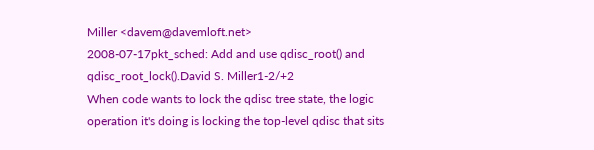Miller <davem@davemloft.net>
2008-07-17pkt_sched: Add and use qdisc_root() and qdisc_root_lock().David S. Miller1-2/+2
When code wants to lock the qdisc tree state, the logic operation it's doing is locking the top-level qdisc that sits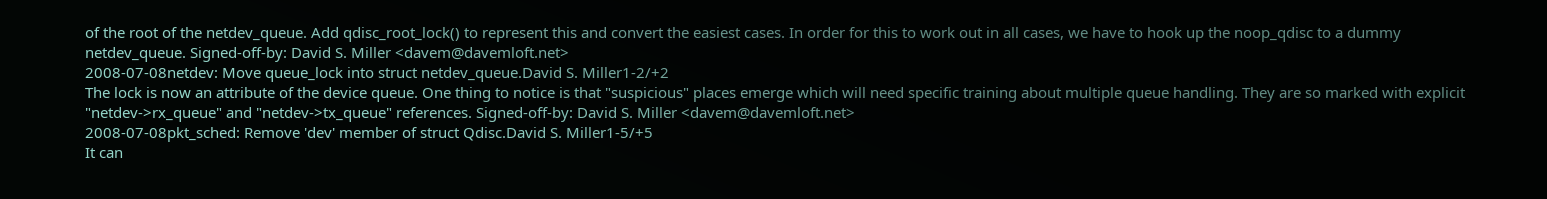of the root of the netdev_queue. Add qdisc_root_lock() to represent this and convert the easiest cases. In order for this to work out in all cases, we have to hook up the noop_qdisc to a dummy netdev_queue. Signed-off-by: David S. Miller <davem@davemloft.net>
2008-07-08netdev: Move queue_lock into struct netdev_queue.David S. Miller1-2/+2
The lock is now an attribute of the device queue. One thing to notice is that "suspicious" places emerge which will need specific training about multiple queue handling. They are so marked with explicit "netdev->rx_queue" and "netdev->tx_queue" references. Signed-off-by: David S. Miller <davem@davemloft.net>
2008-07-08pkt_sched: Remove 'dev' member of struct Qdisc.David S. Miller1-5/+5
It can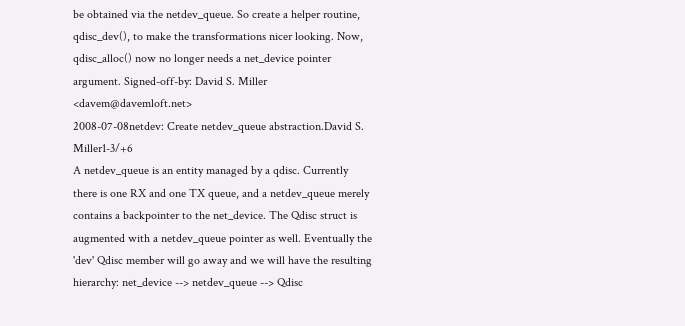be obtained via the netdev_queue. So create a helper routine, qdisc_dev(), to make the transformations nicer looking. Now, qdisc_alloc() now no longer needs a net_device pointer argument. Signed-off-by: David S. Miller <davem@davemloft.net>
2008-07-08netdev: Create netdev_queue abstraction.David S. Miller1-3/+6
A netdev_queue is an entity managed by a qdisc. Currently there is one RX and one TX queue, and a netdev_queue merely contains a backpointer to the net_device. The Qdisc struct is augmented with a netdev_queue pointer as well. Eventually the 'dev' Qdisc member will go away and we will have the resulting hierarchy: net_device --> netdev_queue --> Qdisc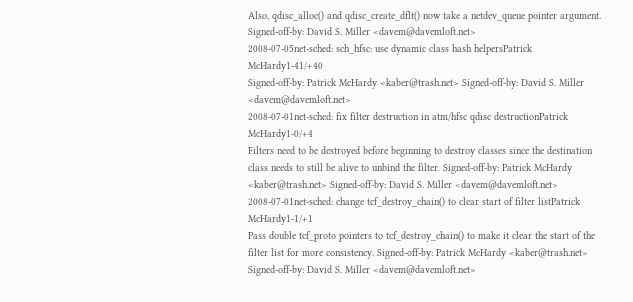Also, qdisc_alloc() and qdisc_create_dflt() now take a netdev_queue pointer argument. Signed-off-by: David S. Miller <davem@davemloft.net>
2008-07-05net-sched: sch_hfsc: use dynamic class hash helpersPatrick McHardy1-41/+40
Signed-off-by: Patrick McHardy <kaber@trash.net> Signed-off-by: David S. Miller <davem@davemloft.net>
2008-07-01net-sched: fix filter destruction in atm/hfsc qdisc destructionPatrick McHardy1-0/+4
Filters need to be destroyed before beginning to destroy classes since the destination class needs to still be alive to unbind the filter. Signed-off-by: Patrick McHardy <kaber@trash.net> Signed-off-by: David S. Miller <davem@davemloft.net>
2008-07-01net-sched: change tcf_destroy_chain() to clear start of filter listPatrick McHardy1-1/+1
Pass double tcf_proto pointers to tcf_destroy_chain() to make it clear the start of the filter list for more consistency. Signed-off-by: Patrick McHardy <kaber@trash.net> Signed-off-by: David S. Miller <davem@davemloft.net>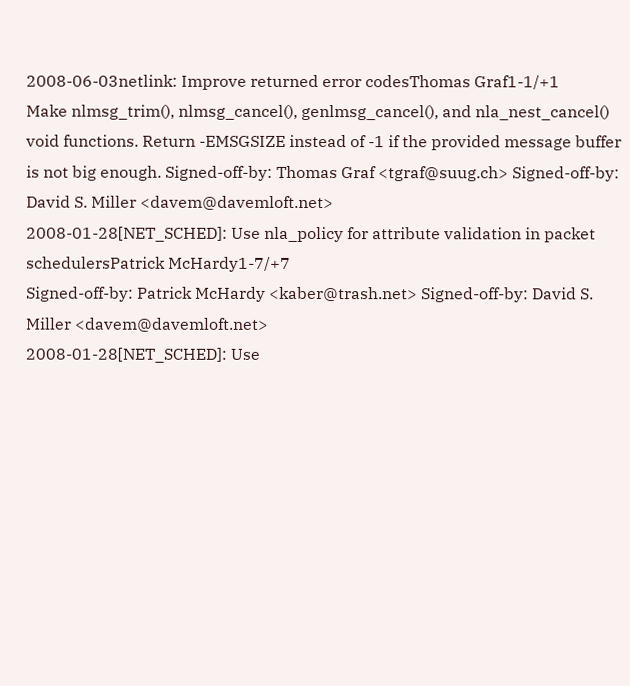2008-06-03netlink: Improve returned error codesThomas Graf1-1/+1
Make nlmsg_trim(), nlmsg_cancel(), genlmsg_cancel(), and nla_nest_cancel() void functions. Return -EMSGSIZE instead of -1 if the provided message buffer is not big enough. Signed-off-by: Thomas Graf <tgraf@suug.ch> Signed-off-by: David S. Miller <davem@davemloft.net>
2008-01-28[NET_SCHED]: Use nla_policy for attribute validation in packet schedulersPatrick McHardy1-7/+7
Signed-off-by: Patrick McHardy <kaber@trash.net> Signed-off-by: David S. Miller <davem@davemloft.net>
2008-01-28[NET_SCHED]: Use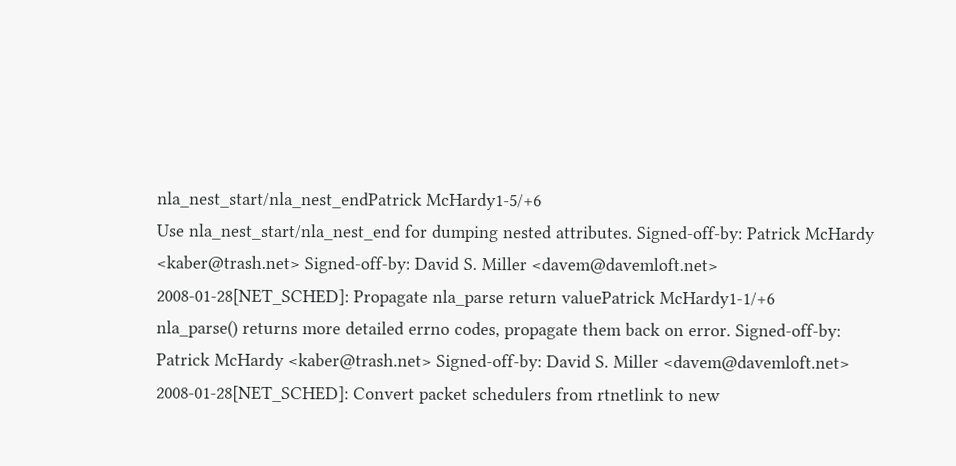nla_nest_start/nla_nest_endPatrick McHardy1-5/+6
Use nla_nest_start/nla_nest_end for dumping nested attributes. Signed-off-by: Patrick McHardy <kaber@trash.net> Signed-off-by: David S. Miller <davem@davemloft.net>
2008-01-28[NET_SCHED]: Propagate nla_parse return valuePatrick McHardy1-1/+6
nla_parse() returns more detailed errno codes, propagate them back on error. Signed-off-by: Patrick McHardy <kaber@trash.net> Signed-off-by: David S. Miller <davem@davemloft.net>
2008-01-28[NET_SCHED]: Convert packet schedulers from rtnetlink to new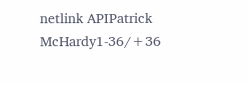netlink APIPatrick McHardy1-36/+36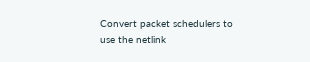Convert packet schedulers to use the netlink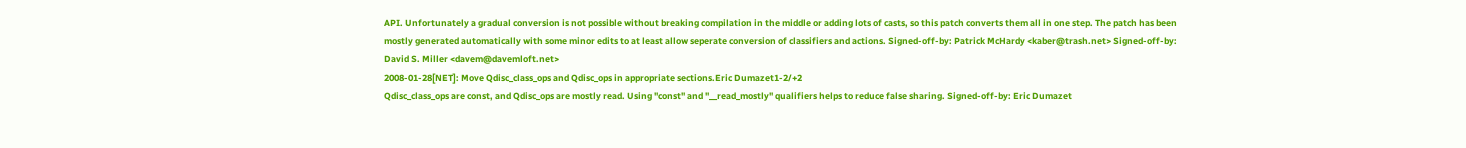API. Unfortunately a gradual conversion is not possible without breaking compilation in the middle or adding lots of casts, so this patch converts them all in one step. The patch has been mostly generated automatically with some minor edits to at least allow seperate conversion of classifiers and actions. Signed-off-by: Patrick McHardy <kaber@trash.net> Signed-off-by: David S. Miller <davem@davemloft.net>
2008-01-28[NET]: Move Qdisc_class_ops and Qdisc_ops in appropriate sections.Eric Dumazet1-2/+2
Qdisc_class_ops are const, and Qdisc_ops are mostly read. Using "const" and "__read_mostly" qualifiers helps to reduce false sharing. Signed-off-by: Eric Dumazet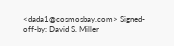<dada1@cosmosbay.com> Signed-off-by: David S. Miller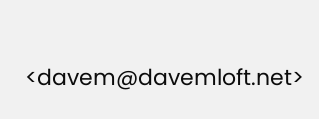<davem@davemloft.net>